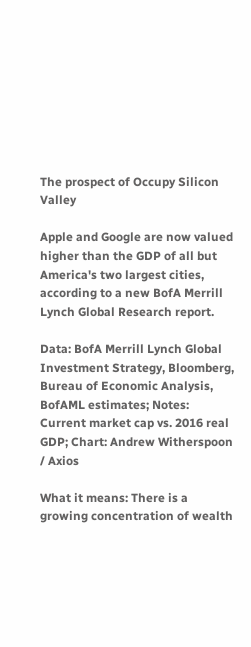The prospect of Occupy Silicon Valley

Apple and Google are now valued higher than the GDP of all but America's two largest cities, according to a new BofA Merrill Lynch Global Research report.

Data: BofA Merrill Lynch Global Investment Strategy, Bloomberg, Bureau of Economic Analysis, BofAML estimates; Notes: Current market cap vs. 2016 real GDP; Chart: Andrew Witherspoon / Axios

What it means: There is a growing concentration of wealth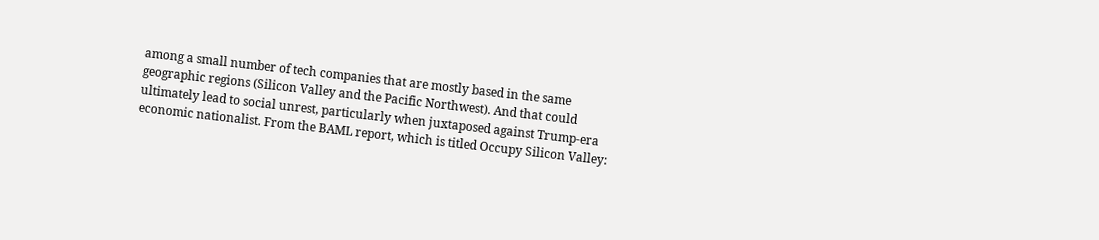among a small number of tech companies that are mostly based in the same geographic regions (Silicon Valley and the Pacific Northwest). And that could ultimately lead to social unrest, particularly when juxtaposed against Trump-era economic nationalist. From the BAML report, which is titled Occupy Silicon Valley: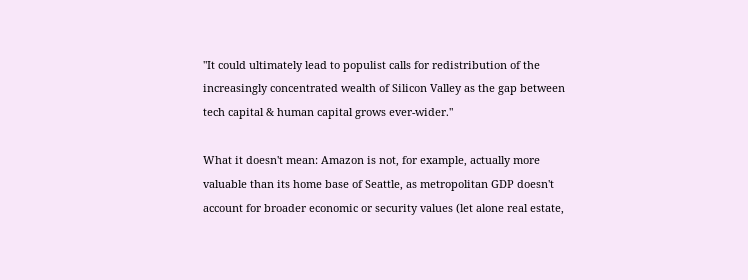"It could ultimately lead to populist calls for redistribution of the increasingly concentrated wealth of Silicon Valley as the gap between tech capital & human capital grows ever-wider."

What it doesn't mean: Amazon is not, for example, actually more valuable than its home base of Seattle, as metropolitan GDP doesn't account for broader economic or security values (let alone real estate,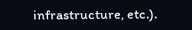infrastructure, etc.).